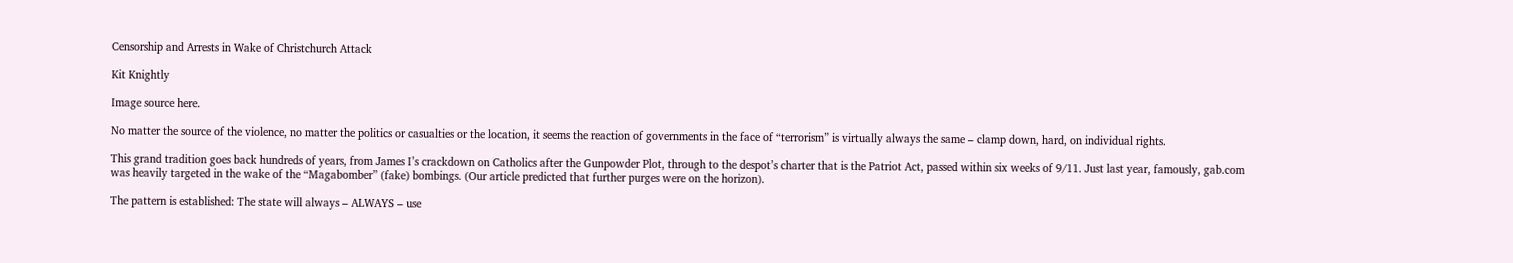Censorship and Arrests in Wake of Christchurch Attack

Kit Knightly

Image source here.

No matter the source of the violence, no matter the politics or casualties or the location, it seems the reaction of governments in the face of “terrorism” is virtually always the same – clamp down, hard, on individual rights.

This grand tradition goes back hundreds of years, from James I’s crackdown on Catholics after the Gunpowder Plot, through to the despot’s charter that is the Patriot Act, passed within six weeks of 9/11. Just last year, famously, gab.com was heavily targeted in the wake of the “Magabomber” (fake) bombings. (Our article predicted that further purges were on the horizon).

The pattern is established: The state will always – ALWAYS – use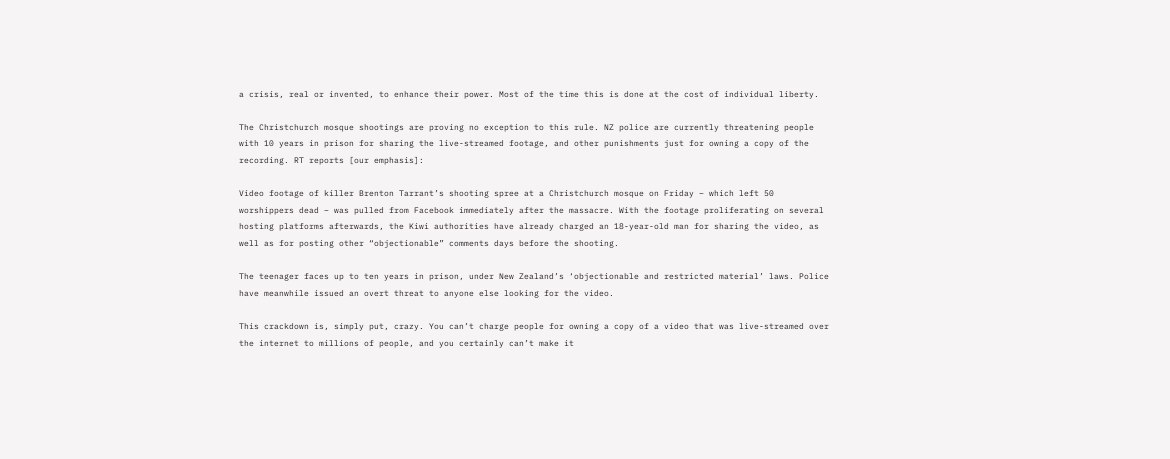a crisis, real or invented, to enhance their power. Most of the time this is done at the cost of individual liberty.

The Christchurch mosque shootings are proving no exception to this rule. NZ police are currently threatening people with 10 years in prison for sharing the live-streamed footage, and other punishments just for owning a copy of the recording. RT reports [our emphasis]:

Video footage of killer Brenton Tarrant’s shooting spree at a Christchurch mosque on Friday – which left 50 worshippers dead – was pulled from Facebook immediately after the massacre. With the footage proliferating on several hosting platforms afterwards, the Kiwi authorities have already charged an 18-year-old man for sharing the video, as well as for posting other “objectionable” comments days before the shooting.

The teenager faces up to ten years in prison, under New Zealand’s ‘objectionable and restricted material’ laws. Police have meanwhile issued an overt threat to anyone else looking for the video.

This crackdown is, simply put, crazy. You can’t charge people for owning a copy of a video that was live-streamed over the internet to millions of people, and you certainly can’t make it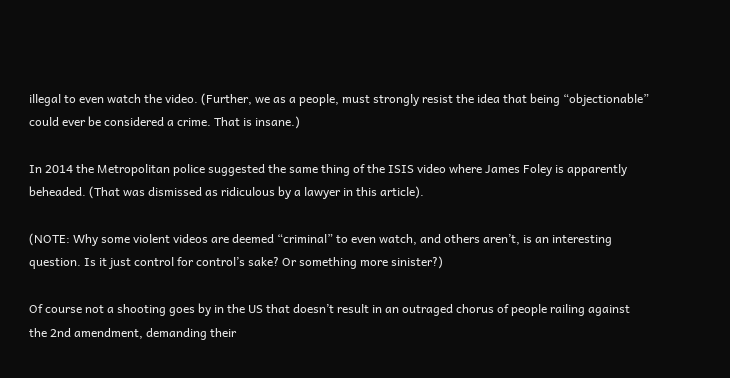illegal to even watch the video. (Further, we as a people, must strongly resist the idea that being “objectionable” could ever be considered a crime. That is insane.)

In 2014 the Metropolitan police suggested the same thing of the ISIS video where James Foley is apparently beheaded. (That was dismissed as ridiculous by a lawyer in this article).

(NOTE: Why some violent videos are deemed “criminal” to even watch, and others aren’t, is an interesting question. Is it just control for control’s sake? Or something more sinister?)

Of course not a shooting goes by in the US that doesn’t result in an outraged chorus of people railing against the 2nd amendment, demanding their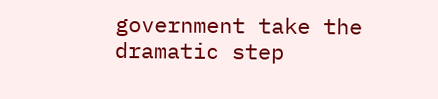government take the dramatic step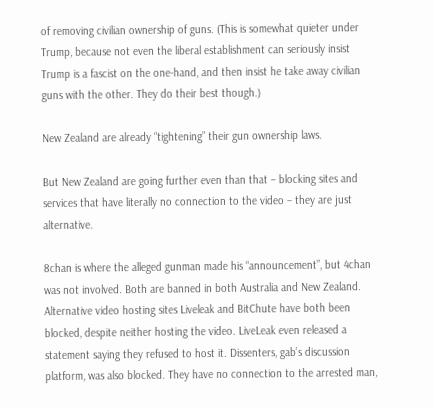of removing civilian ownership of guns. (This is somewhat quieter under Trump, because not even the liberal establishment can seriously insist Trump is a fascist on the one-hand, and then insist he take away civilian guns with the other. They do their best though.)

New Zealand are already “tightening” their gun ownership laws.

But New Zealand are going further even than that – blocking sites and services that have literally no connection to the video – they are just alternative.

8chan is where the alleged gunman made his “announcement”, but 4chan was not involved. Both are banned in both Australia and New Zealand. Alternative video hosting sites Liveleak and BitChute have both been blocked, despite neither hosting the video. LiveLeak even released a statement saying they refused to host it. Dissenters, gab’s discussion platform, was also blocked. They have no connection to the arrested man,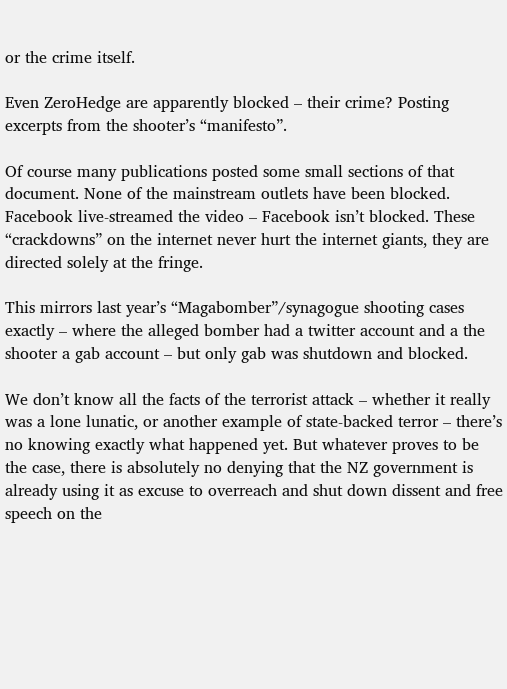or the crime itself.

Even ZeroHedge are apparently blocked – their crime? Posting excerpts from the shooter’s “manifesto”.

Of course many publications posted some small sections of that document. None of the mainstream outlets have been blocked. Facebook live-streamed the video – Facebook isn’t blocked. These “crackdowns” on the internet never hurt the internet giants, they are directed solely at the fringe.

This mirrors last year’s “Magabomber”/synagogue shooting cases exactly – where the alleged bomber had a twitter account and a the shooter a gab account – but only gab was shutdown and blocked.

We don’t know all the facts of the terrorist attack – whether it really was a lone lunatic, or another example of state-backed terror – there’s no knowing exactly what happened yet. But whatever proves to be the case, there is absolutely no denying that the NZ government is already using it as excuse to overreach and shut down dissent and free speech on the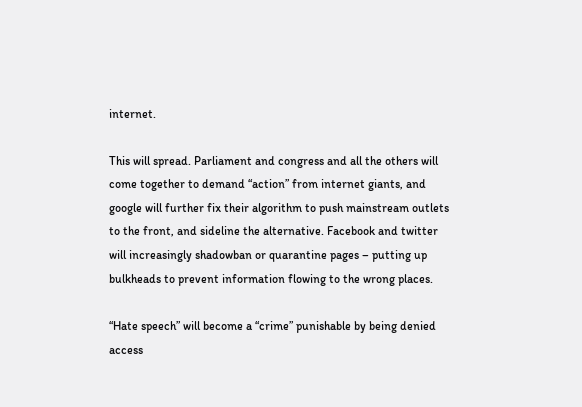internet.

This will spread. Parliament and congress and all the others will come together to demand “action” from internet giants, and google will further fix their algorithm to push mainstream outlets to the front, and sideline the alternative. Facebook and twitter will increasingly shadowban or quarantine pages – putting up bulkheads to prevent information flowing to the wrong places.

“Hate speech” will become a “crime” punishable by being denied access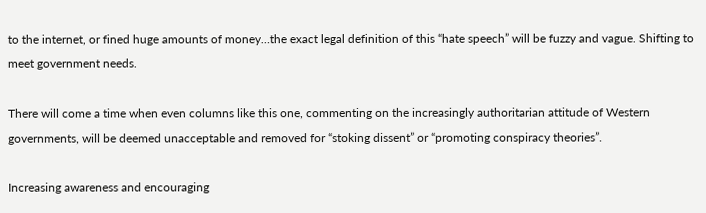to the internet, or fined huge amounts of money…the exact legal definition of this “hate speech” will be fuzzy and vague. Shifting to meet government needs.

There will come a time when even columns like this one, commenting on the increasingly authoritarian attitude of Western governments, will be deemed unacceptable and removed for “stoking dissent” or “promoting conspiracy theories”.

Increasing awareness and encouraging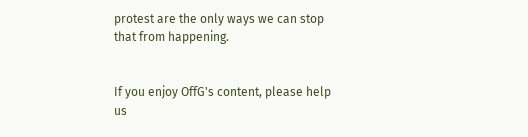protest are the only ways we can stop that from happening.


If you enjoy OffG's content, please help us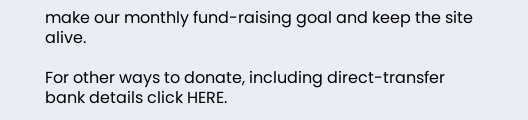make our monthly fund-raising goal and keep the site alive.

For other ways to donate, including direct-transfer bank details click HERE.